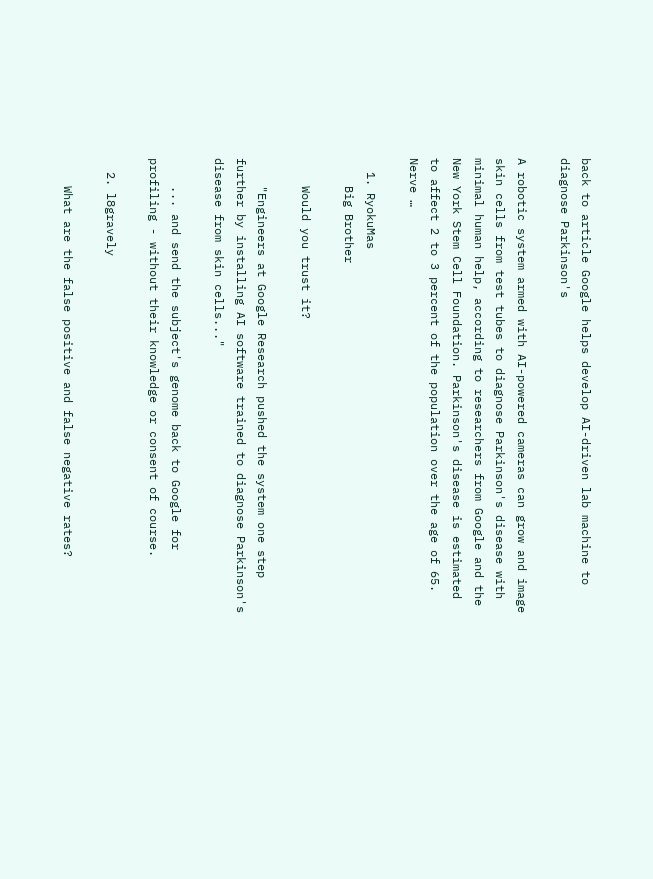back to article Google helps develop AI-driven lab machine to diagnose Parkinson's

A robotic system armed with AI-powered cameras can grow and image skin cells from test tubes to diagnose Parkinson's disease with minimal human help, according to researchers from Google and the New York Stem Cell Foundation. Parkinson's disease is estimated to affect 2 to 3 percent of the population over the age of 65. Nerve …

  1. RyokuMas
    Big Brother

    Would you trust it?

    "Engineers at Google Research pushed the system one step further by installing AI software trained to diagnose Parkinson's disease from skin cells..."

    ... and send the subject's genome back to Google for profiling - without their knowledge or consent of course.

  2. l8gravely

    What are the false positive and false negative rates?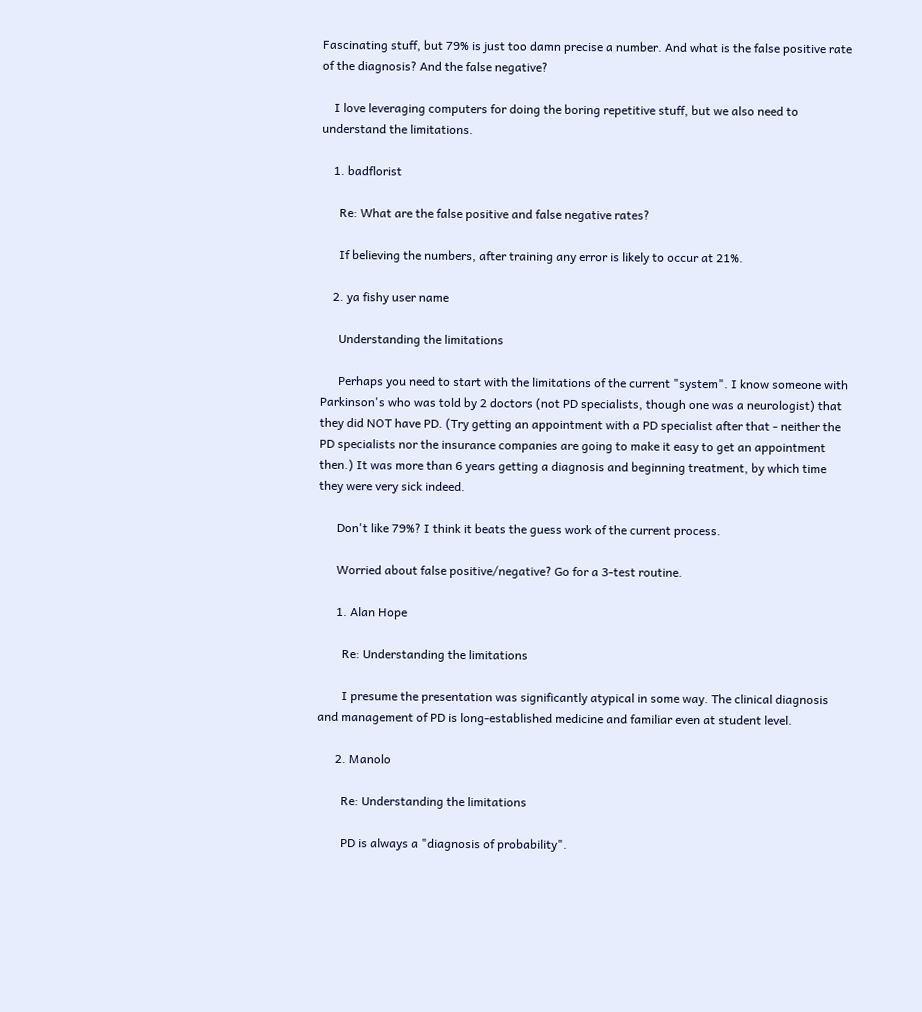Fascinating stuff, but 79% is just too damn precise a number. And what is the false positive rate of the diagnosis? And the false negative?

    I love leveraging computers for doing the boring repetitive stuff, but we also need to understand the limitations.

    1. badflorist

      Re: What are the false positive and false negative rates?

      If believing the numbers, after training any error is likely to occur at 21%.

    2. ya fishy user name

      Understanding the limitations

      Perhaps you need to start with the limitations of the current "system". I know someone with Parkinson's who was told by 2 doctors (not PD specialists, though one was a neurologist) that they did NOT have PD. (Try getting an appointment with a PD specialist after that - neither the PD specialists nor the insurance companies are going to make it easy to get an appointment then.) It was more than 6 years getting a diagnosis and beginning treatment, by which time they were very sick indeed.

      Don't like 79%? I think it beats the guess work of the current process.

      Worried about false positive/negative? Go for a 3-test routine.

      1. Alan Hope

        Re: Understanding the limitations

        I presume the presentation was significantly atypical in some way. The clinical diagnosis and management of PD is long-established medicine and familiar even at student level.

      2. Manolo

        Re: Understanding the limitations

        PD is always a "diagnosis of probability".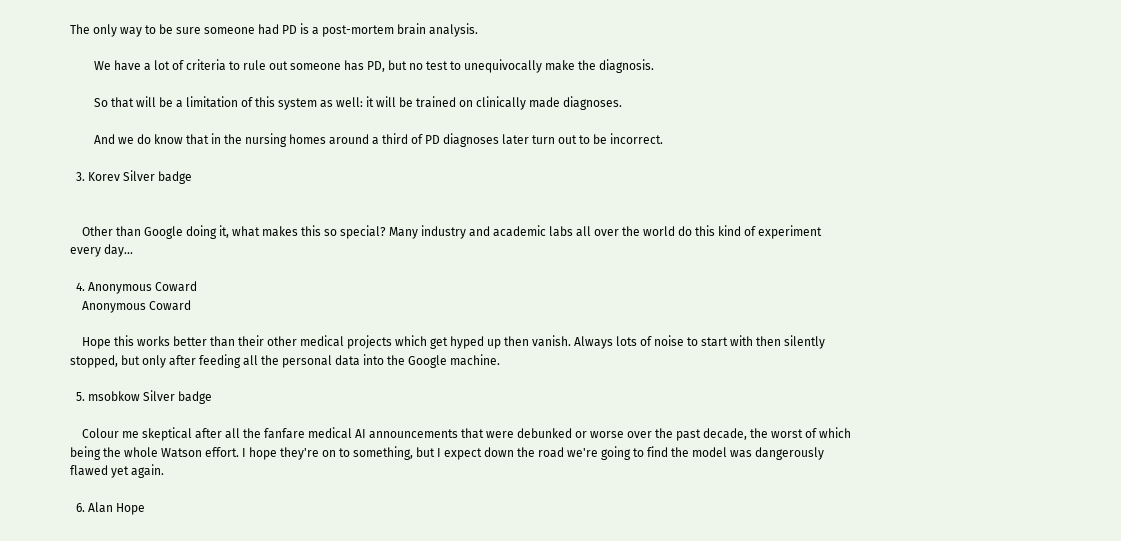The only way to be sure someone had PD is a post-mortem brain analysis.

        We have a lot of criteria to rule out someone has PD, but no test to unequivocally make the diagnosis.

        So that will be a limitation of this system as well: it will be trained on clinically made diagnoses.

        And we do know that in the nursing homes around a third of PD diagnoses later turn out to be incorrect.

  3. Korev Silver badge


    Other than Google doing it, what makes this so special? Many industry and academic labs all over the world do this kind of experiment every day...

  4. Anonymous Coward
    Anonymous Coward

    Hope this works better than their other medical projects which get hyped up then vanish. Always lots of noise to start with then silently stopped, but only after feeding all the personal data into the Google machine.

  5. msobkow Silver badge

    Colour me skeptical after all the fanfare medical AI announcements that were debunked or worse over the past decade, the worst of which being the whole Watson effort. I hope they're on to something, but I expect down the road we're going to find the model was dangerously flawed yet again.

  6. Alan Hope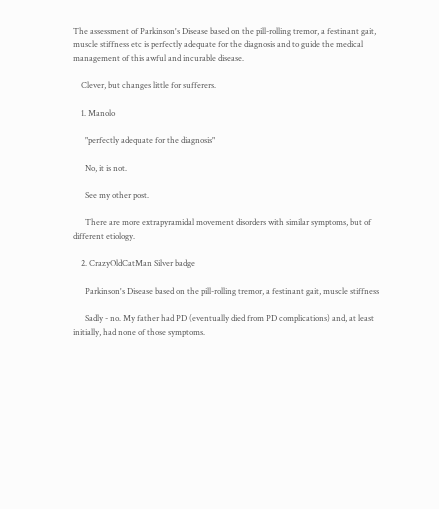The assessment of Parkinson's Disease based on the pill-rolling tremor, a festinant gait, muscle stiffness etc is perfectly adequate for the diagnosis and to guide the medical management of this awful and incurable disease.

    Clever, but changes little for sufferers.

    1. Manolo

      "perfectly adequate for the diagnosis"

      No, it is not.

      See my other post.

      There are more extrapyramidal movement disorders with similar symptoms, but of different etiology.

    2. CrazyOldCatMan Silver badge

      Parkinson's Disease based on the pill-rolling tremor, a festinant gait, muscle stiffness

      Sadly - no. My father had PD (eventually died from PD complications) and, at least initially, had none of those symptoms.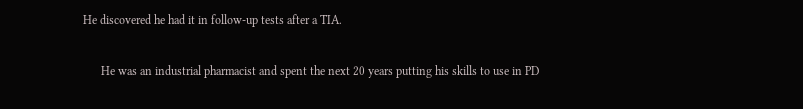He discovered he had it in follow-up tests after a TIA.

      He was an industrial pharmacist and spent the next 20 years putting his skills to use in PD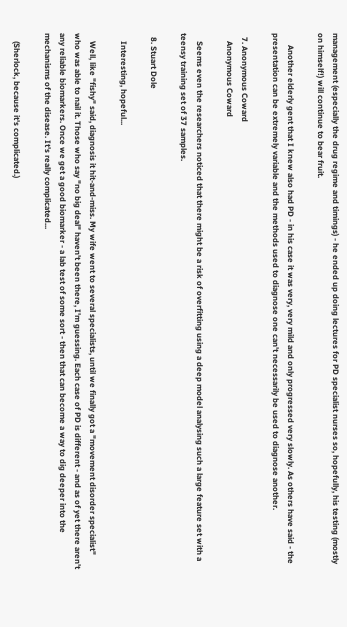management (especially the drug regime and timings) - he ended up doing lectures for PD specialist nurses so, hopefully, his testing (mostly on himself!) will continue to bear fruit.

      Another elderly gent that I knew also had PD - in his case it was very, very mild and only progressed very slowly. As others have said - the presentation can be extremely variable and the methods used to diagnose one can't necessarily be used to diagnose another.

  7. Anonymous Coward
    Anonymous Coward

    Seems even the researchers noticed that there might be a risk of overfitting using a deep model analysing such a large feature set with a teensy training set of 37 samples.

  8. Stuart Dole

    Interesting, hopeful...

    Well, like "fishy" said, diagnosis it hit-and-miss. My wife went to several specialists, until we finally got a "movement disorder specialist" who was able to nail it. Those who say "no big deal" haven't been there, I'm guessing. Each case of PD is different - and as of yet there aren't any reliable biomarkers. Once we get a good biomarker - a lab test of some sort - then that can become a way to dig deeper into the mechanisms of the disease. It's really complicated...

    (Sherlock, because it's complicated.)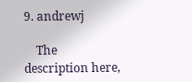9. andrewj

    The description here,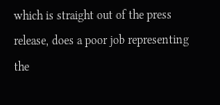which is straight out of the press release, does a poor job representing the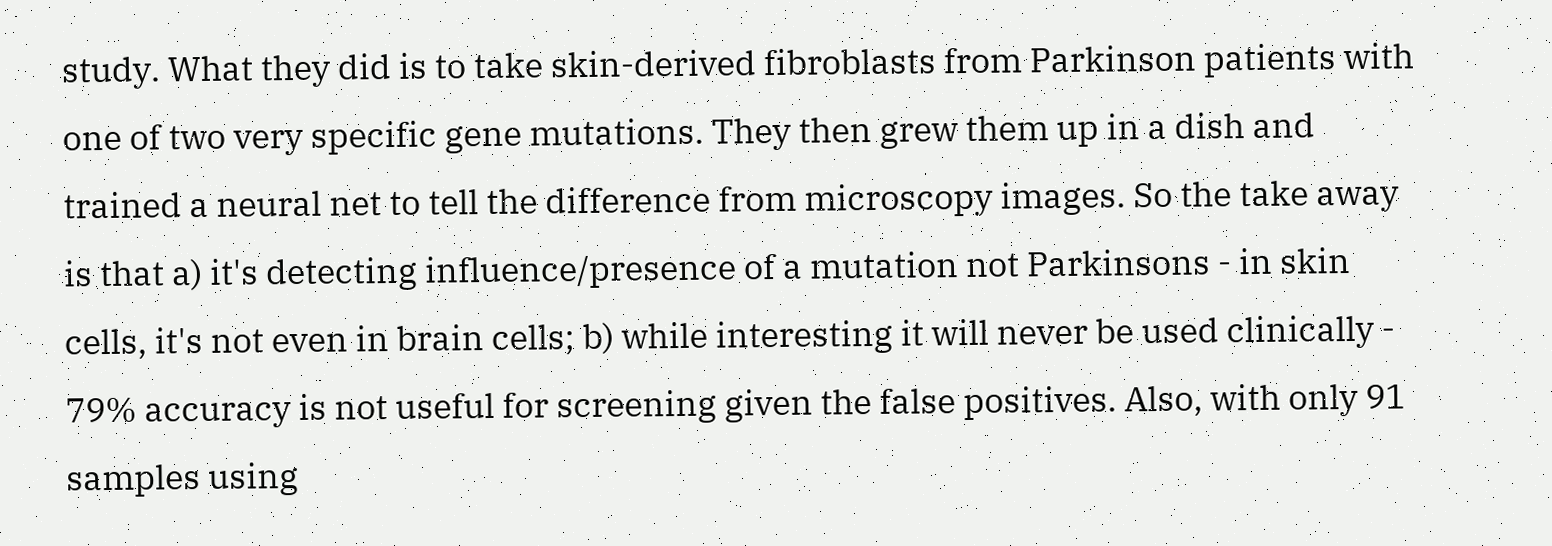study. What they did is to take skin-derived fibroblasts from Parkinson patients with one of two very specific gene mutations. They then grew them up in a dish and trained a neural net to tell the difference from microscopy images. So the take away is that a) it's detecting influence/presence of a mutation not Parkinsons - in skin cells, it's not even in brain cells; b) while interesting it will never be used clinically - 79% accuracy is not useful for screening given the false positives. Also, with only 91 samples using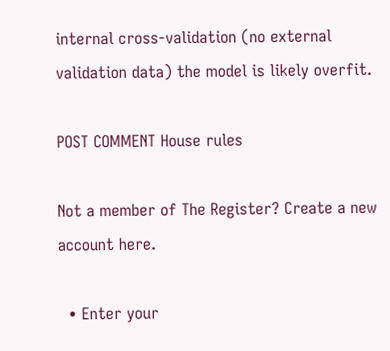internal cross-validation (no external validation data) the model is likely overfit.

POST COMMENT House rules

Not a member of The Register? Create a new account here.

  • Enter your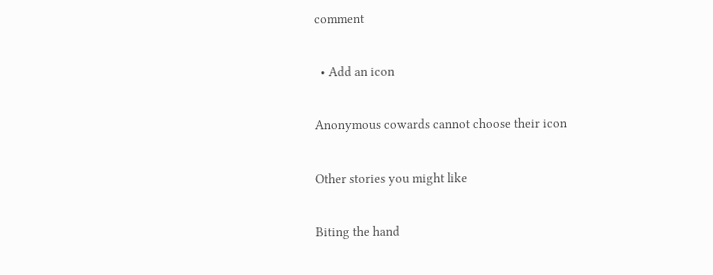comment

  • Add an icon

Anonymous cowards cannot choose their icon

Other stories you might like

Biting the hand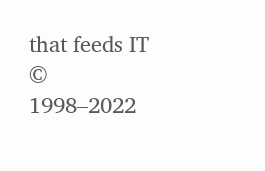that feeds IT © 1998–2022